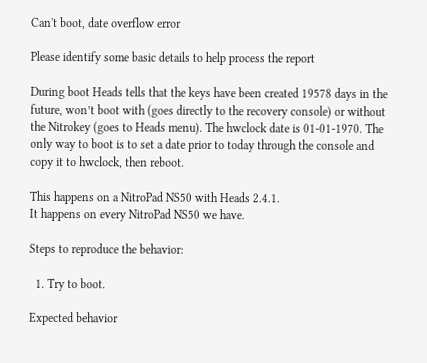Can't boot, date overflow error

Please identify some basic details to help process the report

During boot Heads tells that the keys have been created 19578 days in the future, won’t boot with (goes directly to the recovery console) or without the Nitrokey (goes to Heads menu). The hwclock date is 01-01-1970. The only way to boot is to set a date prior to today through the console and copy it to hwclock, then reboot.

This happens on a NitroPad NS50 with Heads 2.4.1.
It happens on every NitroPad NS50 we have.

Steps to reproduce the behavior:

  1. Try to boot.

Expected behavior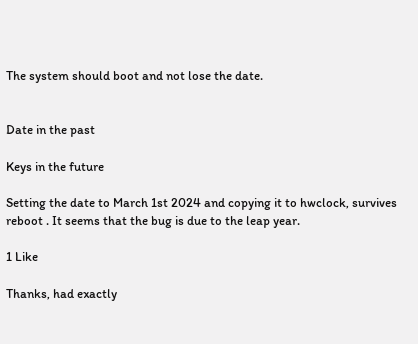The system should boot and not lose the date.


Date in the past

Keys in the future

Setting the date to March 1st 2024 and copying it to hwclock, survives reboot . It seems that the bug is due to the leap year.

1 Like

Thanks, had exactly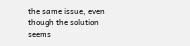the same issue, even though the solution seems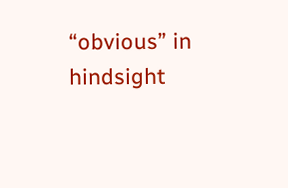“obvious” in hindsight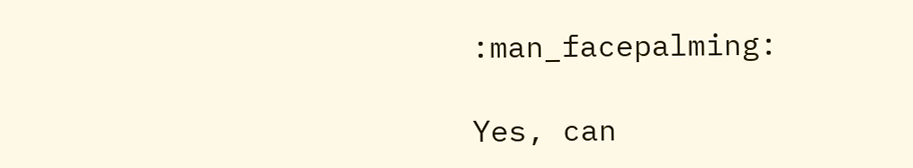:man_facepalming:

Yes, can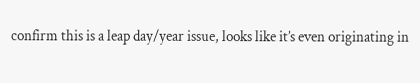confirm this is a leap day/year issue, looks like it’s even originating in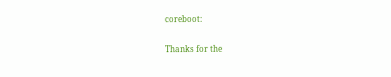coreboot:

Thanks for the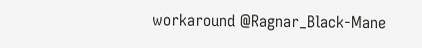workaround @Ragnar_Black-Mane